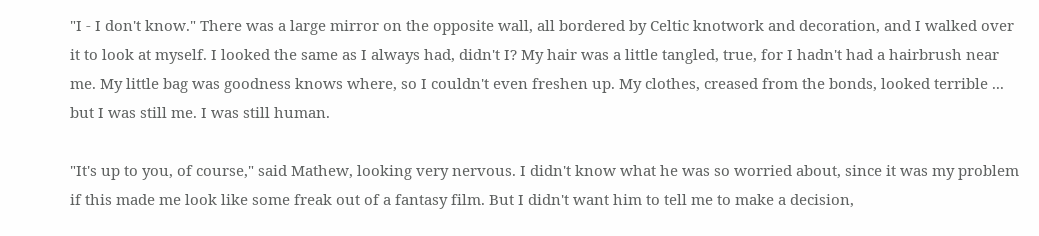"I - I don't know." There was a large mirror on the opposite wall, all bordered by Celtic knotwork and decoration, and I walked over it to look at myself. I looked the same as I always had, didn't I? My hair was a little tangled, true, for I hadn't had a hairbrush near me. My little bag was goodness knows where, so I couldn't even freshen up. My clothes, creased from the bonds, looked terrible ... but I was still me. I was still human.

"It's up to you, of course," said Mathew, looking very nervous. I didn't know what he was so worried about, since it was my problem if this made me look like some freak out of a fantasy film. But I didn't want him to tell me to make a decision,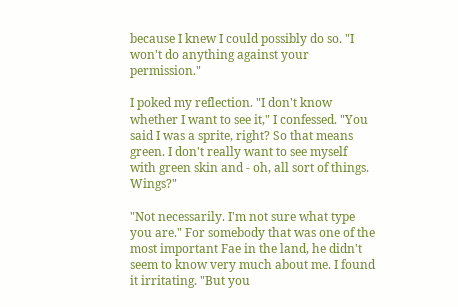because I knew I could possibly do so. "I won't do anything against your permission."

I poked my reflection. "I don't know whether I want to see it," I confessed. "You said I was a sprite, right? So that means green. I don't really want to see myself with green skin and - oh, all sort of things. Wings?"

"Not necessarily. I'm not sure what type you are." For somebody that was one of the most important Fae in the land, he didn't seem to know very much about me. I found it irritating. "But you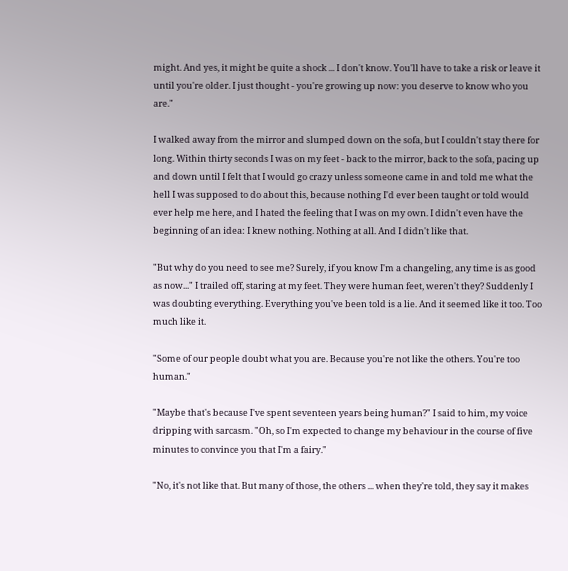might. And yes, it might be quite a shock ... I don't know. You'll have to take a risk or leave it until you're older. I just thought - you're growing up now: you deserve to know who you are."

I walked away from the mirror and slumped down on the sofa, but I couldn't stay there for long. Within thirty seconds I was on my feet - back to the mirror, back to the sofa, pacing up and down until I felt that I would go crazy unless someone came in and told me what the hell I was supposed to do about this, because nothing I'd ever been taught or told would ever help me here, and I hated the feeling that I was on my own. I didn't even have the beginning of an idea: I knew nothing. Nothing at all. And I didn't like that.

"But why do you need to see me? Surely, if you know I'm a changeling, any time is as good as now..." I trailed off, staring at my feet. They were human feet, weren't they? Suddenly I was doubting everything. Everything you've been told is a lie. And it seemed like it too. Too much like it.

"Some of our people doubt what you are. Because you're not like the others. You're too human."

"Maybe that's because I've spent seventeen years being human?" I said to him, my voice dripping with sarcasm. "Oh, so I'm expected to change my behaviour in the course of five minutes to convince you that I'm a fairy."

"No, it's not like that. But many of those, the others ... when they're told, they say it makes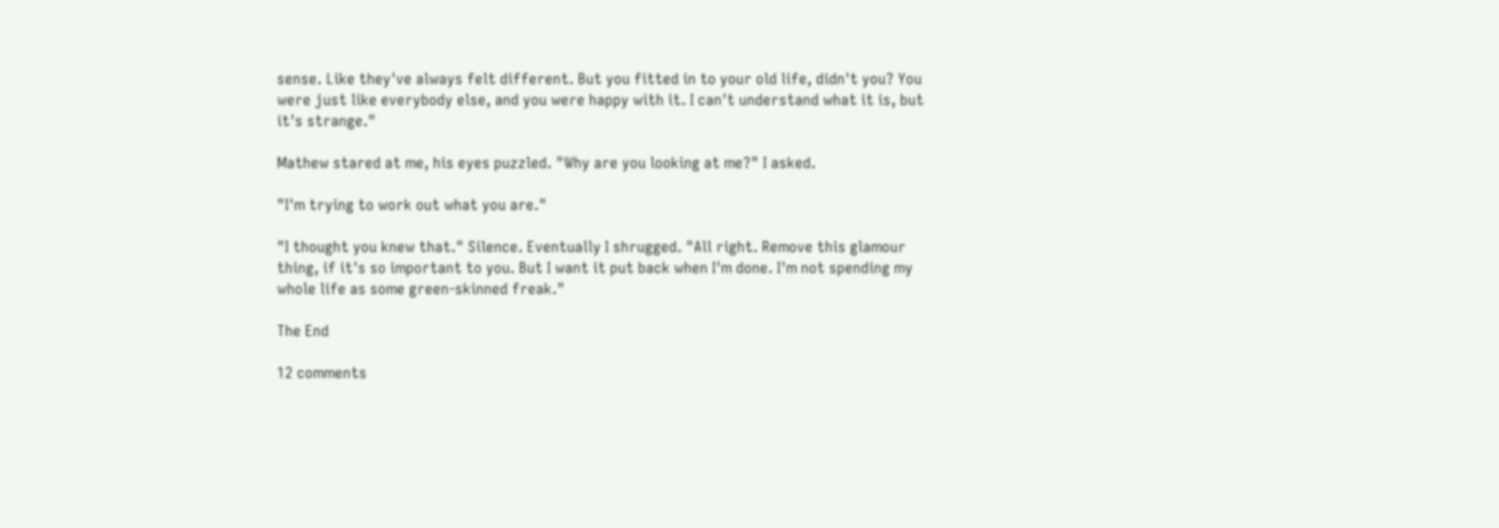sense. Like they've always felt different. But you fitted in to your old life, didn't you? You were just like everybody else, and you were happy with it. I can't understand what it is, but it's strange."

Mathew stared at me, his eyes puzzled. "Why are you looking at me?" I asked.

"I'm trying to work out what you are."

"I thought you knew that." Silence. Eventually I shrugged. "All right. Remove this glamour thing, if it's so important to you. But I want it put back when I'm done. I'm not spending my whole life as some green-skinned freak."

The End

12 comments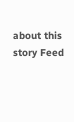about this story Feed